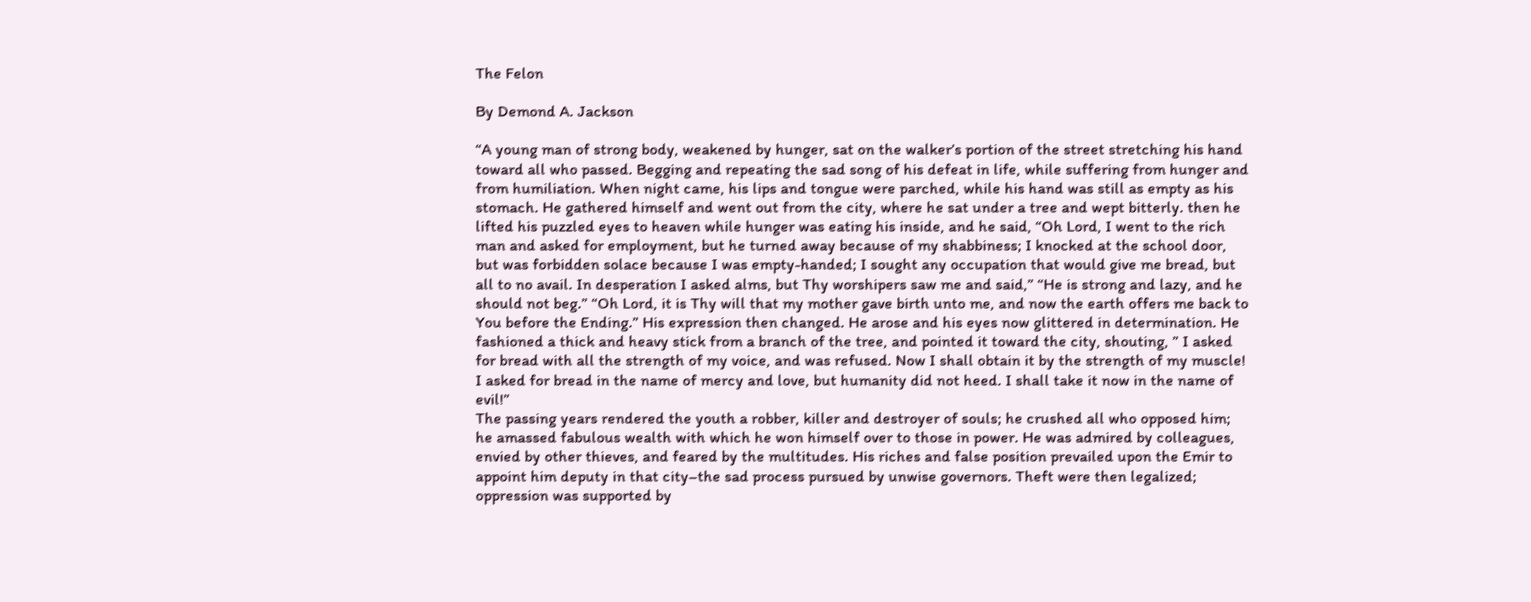The Felon

By Demond A. Jackson

“A young man of strong body, weakened by hunger, sat on the walker’s portion of the street stretching his hand toward all who passed. Begging and repeating the sad song of his defeat in life, while suffering from hunger and from humiliation. When night came, his lips and tongue were parched, while his hand was still as empty as his stomach. He gathered himself and went out from the city, where he sat under a tree and wept bitterly. then he lifted his puzzled eyes to heaven while hunger was eating his inside, and he said, “Oh Lord, I went to the rich man and asked for employment, but he turned away because of my shabbiness; I knocked at the school door, but was forbidden solace because I was empty-handed; I sought any occupation that would give me bread, but all to no avail. In desperation I asked alms, but Thy worshipers saw me and said,” “He is strong and lazy, and he should not beg.” “Oh Lord, it is Thy will that my mother gave birth unto me, and now the earth offers me back to You before the Ending.” His expression then changed. He arose and his eyes now glittered in determination. He fashioned a thick and heavy stick from a branch of the tree, and pointed it toward the city, shouting, ” I asked for bread with all the strength of my voice, and was refused. Now I shall obtain it by the strength of my muscle! I asked for bread in the name of mercy and love, but humanity did not heed. I shall take it now in the name of evil!”
The passing years rendered the youth a robber, killer and destroyer of souls; he crushed all who opposed him; he amassed fabulous wealth with which he won himself over to those in power. He was admired by colleagues, envied by other thieves, and feared by the multitudes. His riches and false position prevailed upon the Emir to appoint him deputy in that city–the sad process pursued by unwise governors. Theft were then legalized; oppression was supported by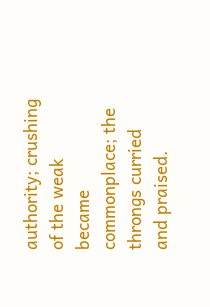authority; crushing of the weak became commonplace; the throngs curried and praised.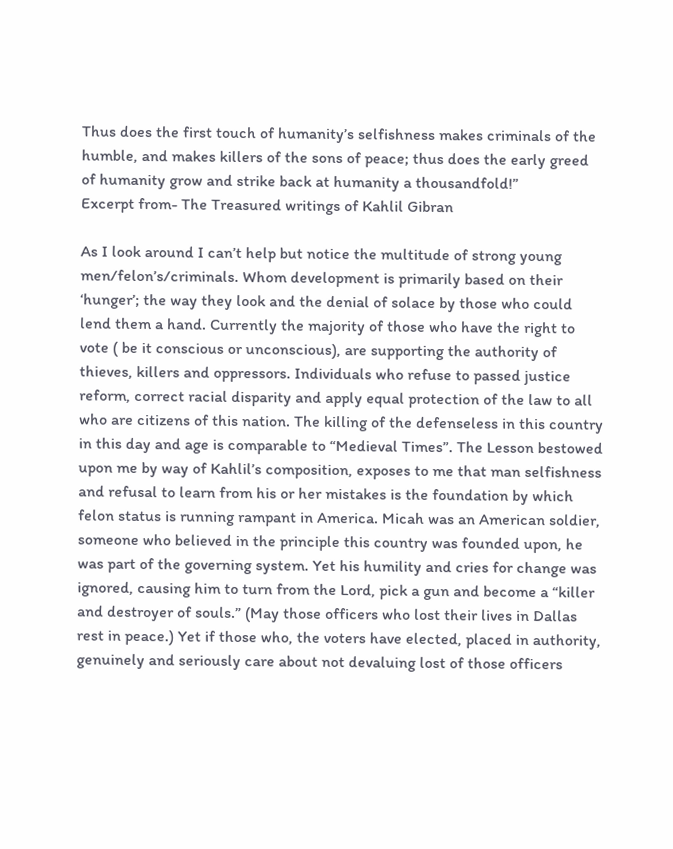Thus does the first touch of humanity’s selfishness makes criminals of the humble, and makes killers of the sons of peace; thus does the early greed of humanity grow and strike back at humanity a thousandfold!”
Excerpt from- The Treasured writings of Kahlil Gibran

As I look around I can’t help but notice the multitude of strong young men/felon’s/criminals. Whom development is primarily based on their ‘hunger’; the way they look and the denial of solace by those who could lend them a hand. Currently the majority of those who have the right to vote ( be it conscious or unconscious), are supporting the authority of thieves, killers and oppressors. Individuals who refuse to passed justice reform, correct racial disparity and apply equal protection of the law to all who are citizens of this nation. The killing of the defenseless in this country in this day and age is comparable to “Medieval Times”. The Lesson bestowed upon me by way of Kahlil’s composition, exposes to me that man selfishness and refusal to learn from his or her mistakes is the foundation by which felon status is running rampant in America. Micah was an American soldier, someone who believed in the principle this country was founded upon, he was part of the governing system. Yet his humility and cries for change was ignored, causing him to turn from the Lord, pick a gun and become a “killer and destroyer of souls.” (May those officers who lost their lives in Dallas rest in peace.) Yet if those who, the voters have elected, placed in authority, genuinely and seriously care about not devaluing lost of those officers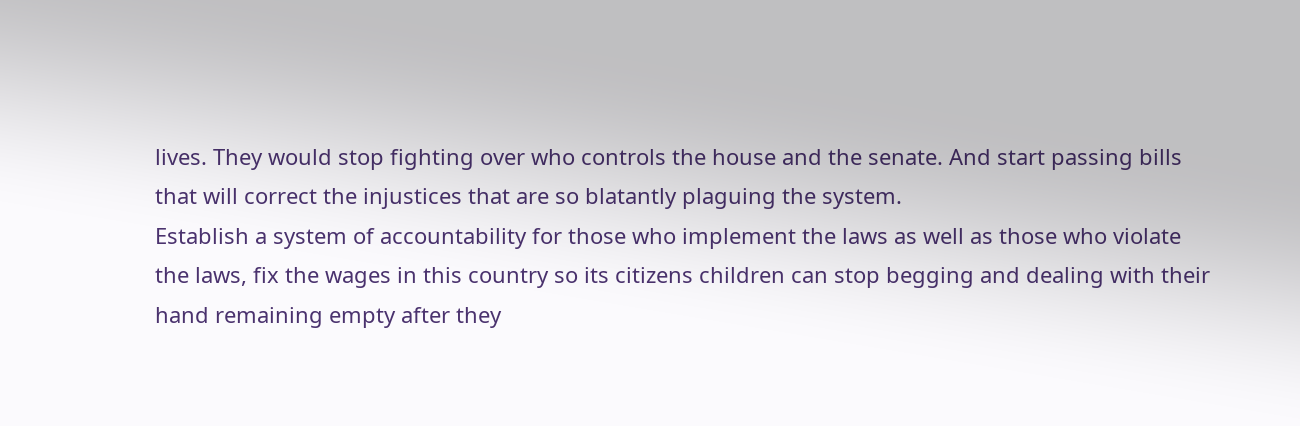lives. They would stop fighting over who controls the house and the senate. And start passing bills that will correct the injustices that are so blatantly plaguing the system.
Establish a system of accountability for those who implement the laws as well as those who violate the laws, fix the wages in this country so its citizens children can stop begging and dealing with their hand remaining empty after they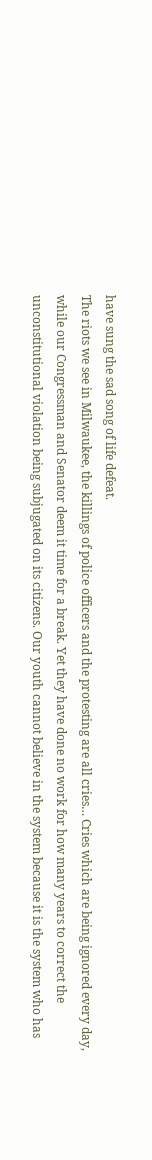have sung the sad song of life defeat.
The riots we see in Milwaukee, the killings of police officers and the protesting are all cries… Cries which are being ignored every day, while our Congressman and Senator deem it time for a break. Yet they have done no work for how many years to correct the unconstitutional violation being subjugated on its citizens. Our youth cannot believe in the system because it is the system who has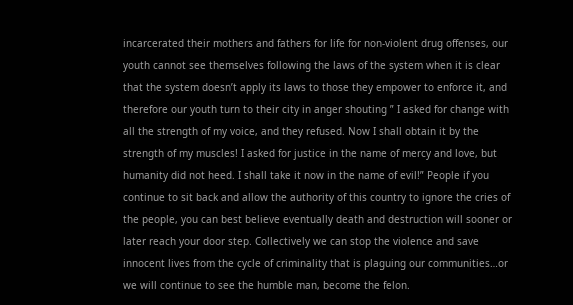incarcerated their mothers and fathers for life for non-violent drug offenses, our youth cannot see themselves following the laws of the system when it is clear that the system doesn’t apply its laws to those they empower to enforce it, and therefore our youth turn to their city in anger shouting ” I asked for change with all the strength of my voice, and they refused. Now I shall obtain it by the strength of my muscles! I asked for justice in the name of mercy and love, but humanity did not heed. I shall take it now in the name of evil!” People if you continue to sit back and allow the authority of this country to ignore the cries of the people, you can best believe eventually death and destruction will sooner or later reach your door step. Collectively we can stop the violence and save innocent lives from the cycle of criminality that is plaguing our communities…or we will continue to see the humble man, become the felon.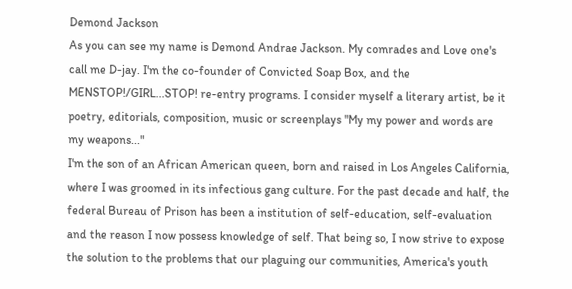Demond Jackson
As you can see my name is Demond Andrae Jackson. My comrades and Love one's call me D-jay. I'm the co-founder of Convicted Soap Box, and the MENSTOP!/GIRL...STOP! re-entry programs. I consider myself a literary artist, be it poetry, editorials, composition, music or screenplays "My my power and words are my weapons..."
I'm the son of an African American queen, born and raised in Los Angeles California, where I was groomed in its infectious gang culture. For the past decade and half, the federal Bureau of Prison has been a institution of self-education, self-evaluation and the reason I now possess knowledge of self. That being so, I now strive to expose the solution to the problems that our plaguing our communities, America's youth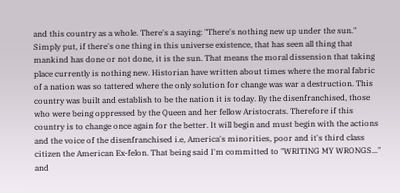and this country as a whole. There's a saying: "There's nothing new up under the sun." Simply put, if there's one thing in this universe existence, that has seen all thing that mankind has done or not done, it is the sun. That means the moral dissension that taking place currently is nothing new. Historian have written about times where the moral fabric of a nation was so tattered where the only solution for change was war a destruction. This country was built and establish to be the nation it is today. By the disenfranchised, those who were being oppressed by the Queen and her fellow Aristocrats. Therefore if this country is to change once again for the better. It will begin and must begin with the actions and the voice of the disenfranchised i.e, America's minorities, poor and it's third class citizen the American Ex-felon. That being said I'm committed to "WRITING MY WRONGS..." and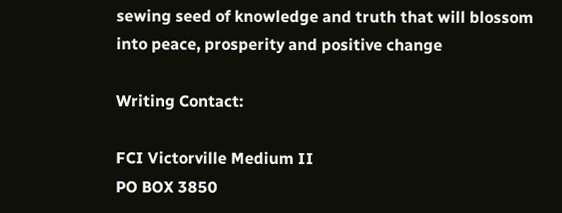sewing seed of knowledge and truth that will blossom into peace, prosperity and positive change

Writing Contact:

FCI Victorville Medium II
PO BOX 3850